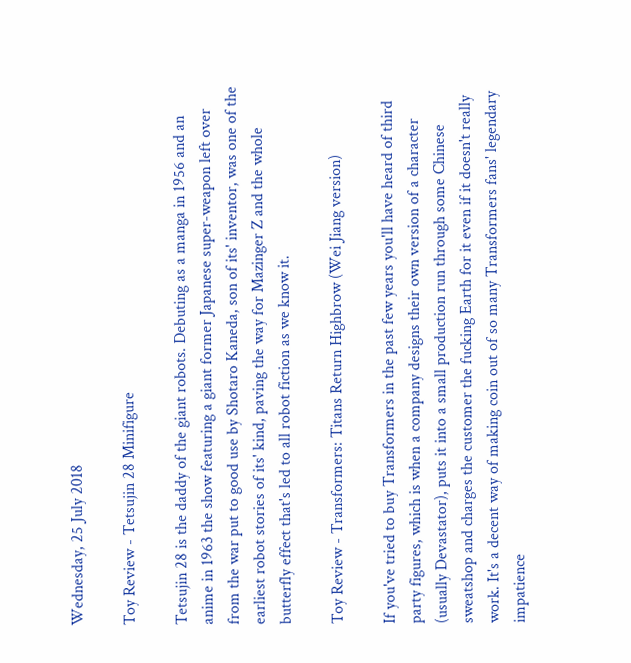Wednesday, 25 July 2018

Toy Review - Tetsujin 28 Minifigure

Tetsujin 28 is the daddy of the giant robots. Debuting as a manga in 1956 and an anime in 1963 the show featuring a giant former Japanese super-weapon left over from the war put to good use by Shotaro Kaneda, son of its' inventor, was one of the earliest robot stories of its' kind, paving the way for Mazinger Z and the whole butterfly effect that's led to all robot fiction as we know it.

Toy Review - Transformers: Titans Return Highbrow (Wei Jiang version)

If you've tried to buy Transformers in the past few years you'll have heard of third party figures, which is when a company designs their own version of a character (usually Devastator), puts it into a small production run through some Chinese sweatshop and charges the customer the fucking Earth for it even if it doesn't really work. It's a decent way of making coin out of so many Transformers fans' legendary impatience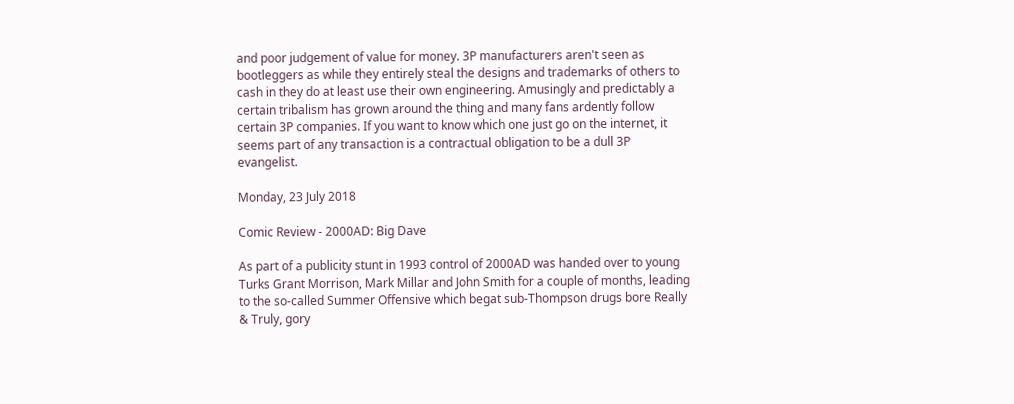and poor judgement of value for money. 3P manufacturers aren't seen as bootleggers as while they entirely steal the designs and trademarks of others to cash in they do at least use their own engineering. Amusingly and predictably a certain tribalism has grown around the thing and many fans ardently follow certain 3P companies. If you want to know which one just go on the internet, it seems part of any transaction is a contractual obligation to be a dull 3P evangelist.

Monday, 23 July 2018

Comic Review - 2000AD: Big Dave

As part of a publicity stunt in 1993 control of 2000AD was handed over to young Turks Grant Morrison, Mark Millar and John Smith for a couple of months, leading to the so-called Summer Offensive which begat sub-Thompson drugs bore Really & Truly, gory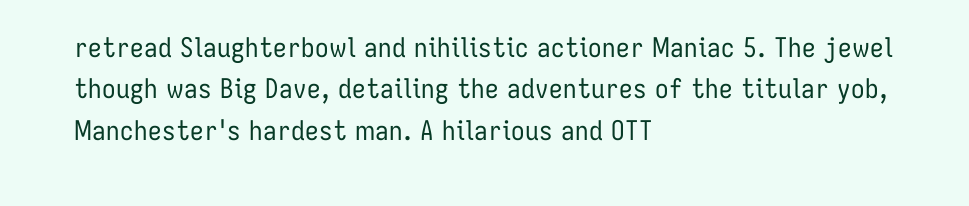retread Slaughterbowl and nihilistic actioner Maniac 5. The jewel though was Big Dave, detailing the adventures of the titular yob, Manchester's hardest man. A hilarious and OTT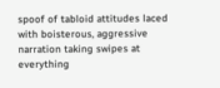spoof of tabloid attitudes laced with boisterous, aggressive narration taking swipes at everything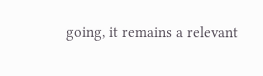going, it remains a relevant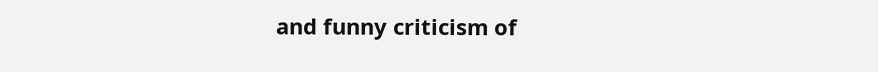and funny criticism of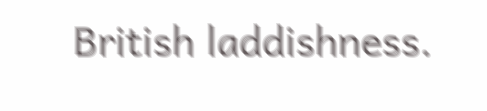British laddishness.